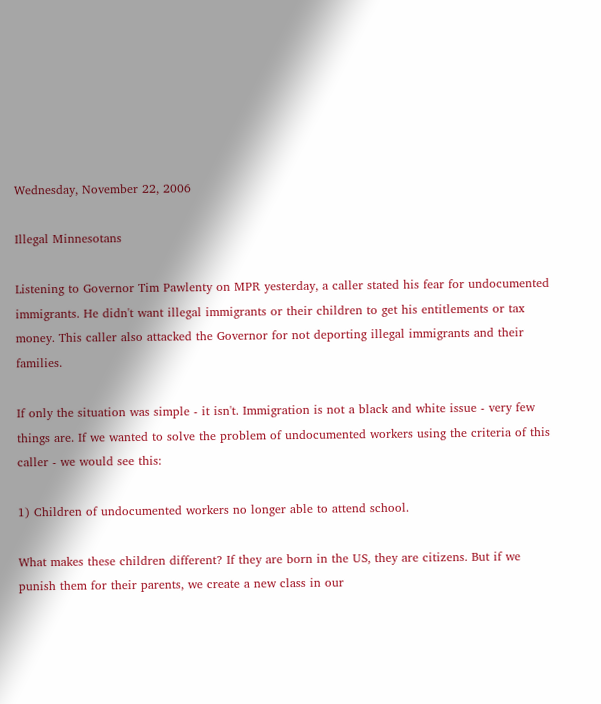Wednesday, November 22, 2006

Illegal Minnesotans

Listening to Governor Tim Pawlenty on MPR yesterday, a caller stated his fear for undocumented immigrants. He didn't want illegal immigrants or their children to get his entitlements or tax money. This caller also attacked the Governor for not deporting illegal immigrants and their families.

If only the situation was simple - it isn't. Immigration is not a black and white issue - very few things are. If we wanted to solve the problem of undocumented workers using the criteria of this caller - we would see this:

1) Children of undocumented workers no longer able to attend school.

What makes these children different? If they are born in the US, they are citizens. But if we punish them for their parents, we create a new class in our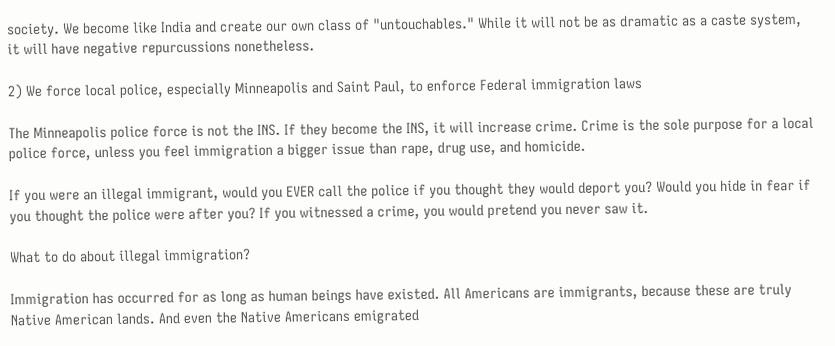society. We become like India and create our own class of "untouchables." While it will not be as dramatic as a caste system, it will have negative repurcussions nonetheless.

2) We force local police, especially Minneapolis and Saint Paul, to enforce Federal immigration laws

The Minneapolis police force is not the INS. If they become the INS, it will increase crime. Crime is the sole purpose for a local police force, unless you feel immigration a bigger issue than rape, drug use, and homicide.

If you were an illegal immigrant, would you EVER call the police if you thought they would deport you? Would you hide in fear if you thought the police were after you? If you witnessed a crime, you would pretend you never saw it.

What to do about illegal immigration?

Immigration has occurred for as long as human beings have existed. All Americans are immigrants, because these are truly Native American lands. And even the Native Americans emigrated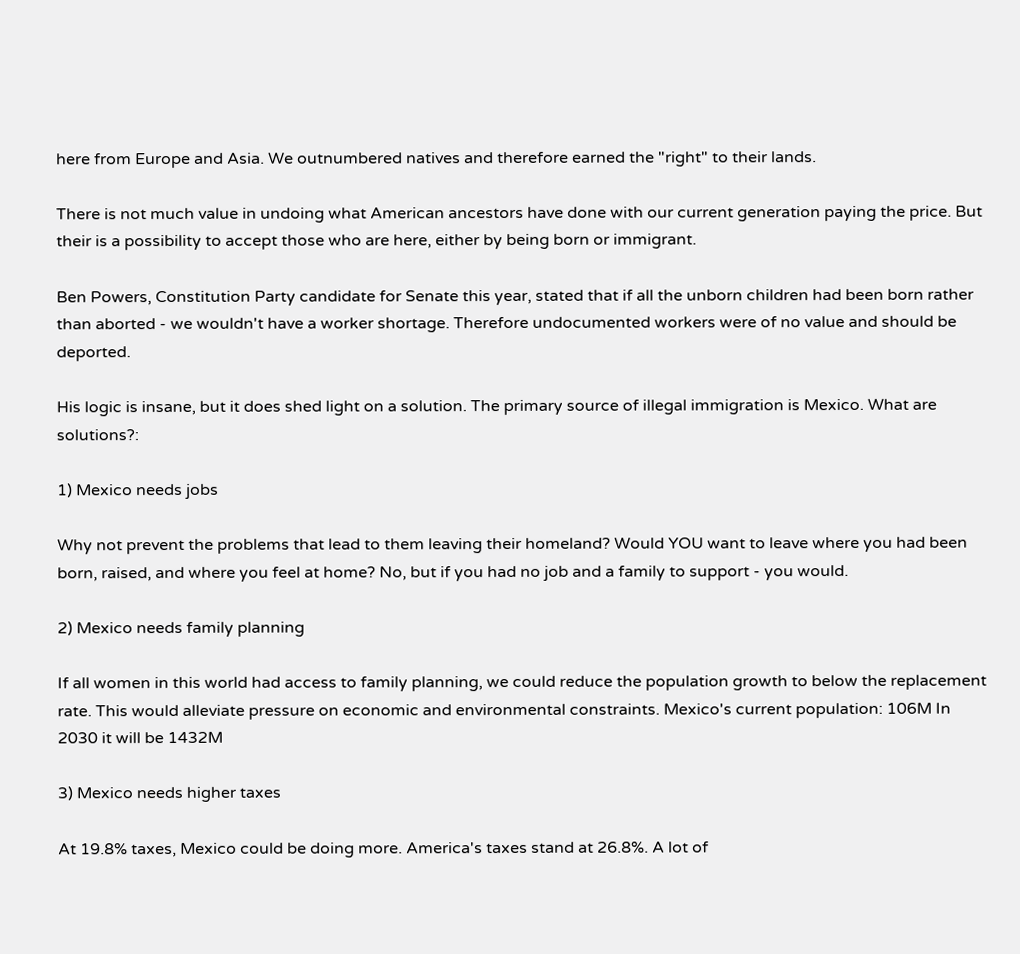here from Europe and Asia. We outnumbered natives and therefore earned the "right" to their lands.

There is not much value in undoing what American ancestors have done with our current generation paying the price. But their is a possibility to accept those who are here, either by being born or immigrant.

Ben Powers, Constitution Party candidate for Senate this year, stated that if all the unborn children had been born rather than aborted - we wouldn't have a worker shortage. Therefore undocumented workers were of no value and should be deported.

His logic is insane, but it does shed light on a solution. The primary source of illegal immigration is Mexico. What are solutions?:

1) Mexico needs jobs

Why not prevent the problems that lead to them leaving their homeland? Would YOU want to leave where you had been born, raised, and where you feel at home? No, but if you had no job and a family to support - you would.

2) Mexico needs family planning

If all women in this world had access to family planning, we could reduce the population growth to below the replacement rate. This would alleviate pressure on economic and environmental constraints. Mexico's current population: 106M In 2030 it will be 1432M

3) Mexico needs higher taxes

At 19.8% taxes, Mexico could be doing more. America's taxes stand at 26.8%. A lot of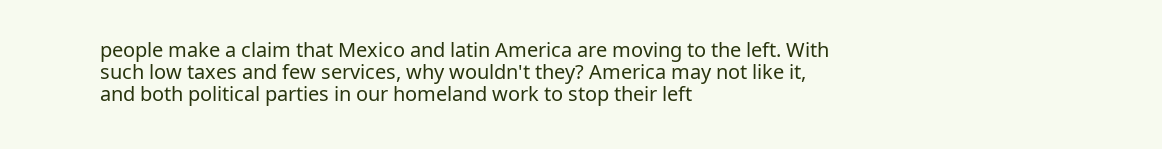people make a claim that Mexico and latin America are moving to the left. With such low taxes and few services, why wouldn't they? America may not like it, and both political parties in our homeland work to stop their left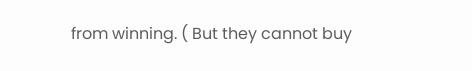from winning. ( But they cannot buy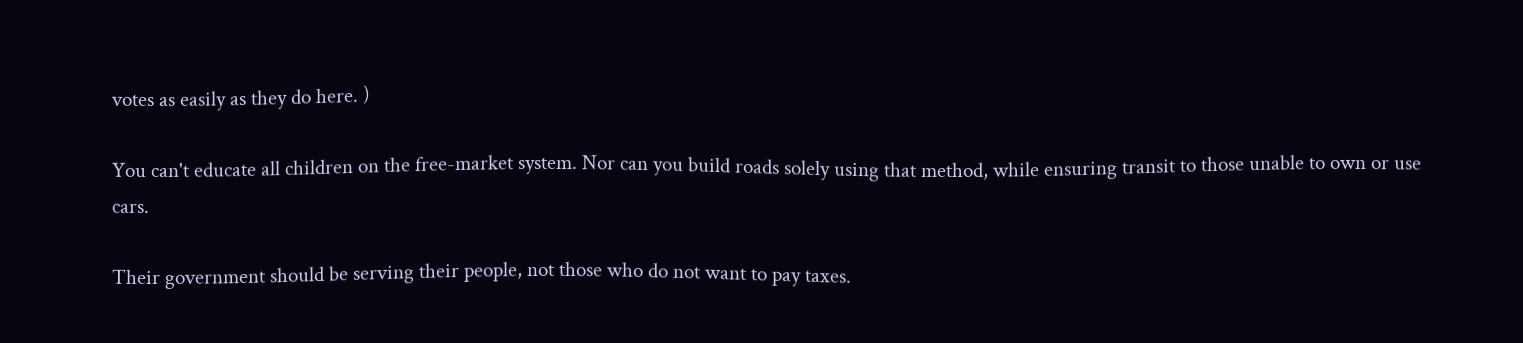votes as easily as they do here. )

You can't educate all children on the free-market system. Nor can you build roads solely using that method, while ensuring transit to those unable to own or use cars.

Their government should be serving their people, not those who do not want to pay taxes.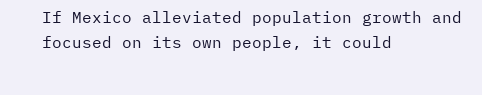If Mexico alleviated population growth and focused on its own people, it could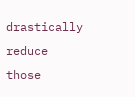drastically reduce those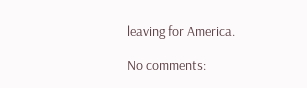leaving for America.

No comments: